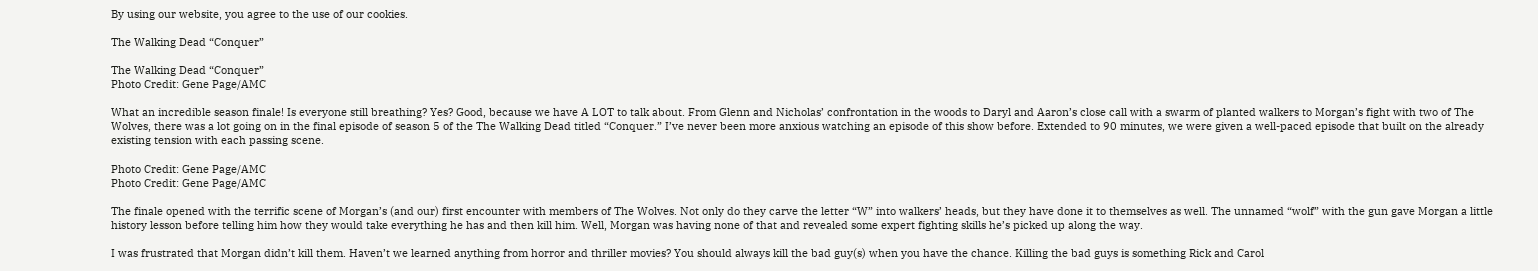By using our website, you agree to the use of our cookies.

The Walking Dead “Conquer”

The Walking Dead “Conquer”
Photo Credit: Gene Page/AMC

What an incredible season finale! Is everyone still breathing? Yes? Good, because we have A LOT to talk about. From Glenn and Nicholas’ confrontation in the woods to Daryl and Aaron’s close call with a swarm of planted walkers to Morgan’s fight with two of The Wolves, there was a lot going on in the final episode of season 5 of the The Walking Dead titled “Conquer.” I’ve never been more anxious watching an episode of this show before. Extended to 90 minutes, we were given a well-paced episode that built on the already existing tension with each passing scene.

Photo Credit: Gene Page/AMC
Photo Credit: Gene Page/AMC

The finale opened with the terrific scene of Morgan’s (and our) first encounter with members of The Wolves. Not only do they carve the letter “W” into walkers’ heads, but they have done it to themselves as well. The unnamed “wolf” with the gun gave Morgan a little history lesson before telling him how they would take everything he has and then kill him. Well, Morgan was having none of that and revealed some expert fighting skills he’s picked up along the way.

I was frustrated that Morgan didn’t kill them. Haven’t we learned anything from horror and thriller movies? You should always kill the bad guy(s) when you have the chance. Killing the bad guys is something Rick and Carol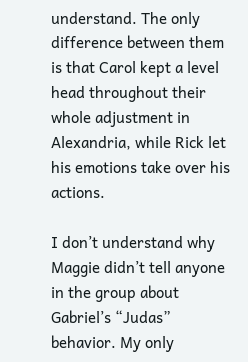understand. The only difference between them is that Carol kept a level head throughout their whole adjustment in Alexandria, while Rick let his emotions take over his actions.

I don’t understand why Maggie didn’t tell anyone in the group about Gabriel’s “Judas” behavior. My only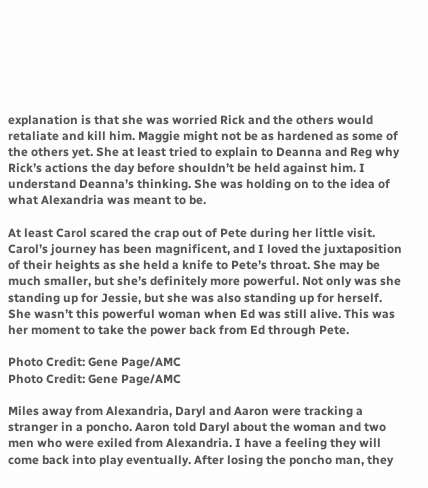explanation is that she was worried Rick and the others would retaliate and kill him. Maggie might not be as hardened as some of the others yet. She at least tried to explain to Deanna and Reg why Rick’s actions the day before shouldn’t be held against him. I understand Deanna’s thinking. She was holding on to the idea of what Alexandria was meant to be.

At least Carol scared the crap out of Pete during her little visit. Carol’s journey has been magnificent, and I loved the juxtaposition of their heights as she held a knife to Pete’s throat. She may be much smaller, but she’s definitely more powerful. Not only was she standing up for Jessie, but she was also standing up for herself. She wasn’t this powerful woman when Ed was still alive. This was her moment to take the power back from Ed through Pete.

Photo Credit: Gene Page/AMC
Photo Credit: Gene Page/AMC

Miles away from Alexandria, Daryl and Aaron were tracking a stranger in a poncho. Aaron told Daryl about the woman and two men who were exiled from Alexandria. I have a feeling they will come back into play eventually. After losing the poncho man, they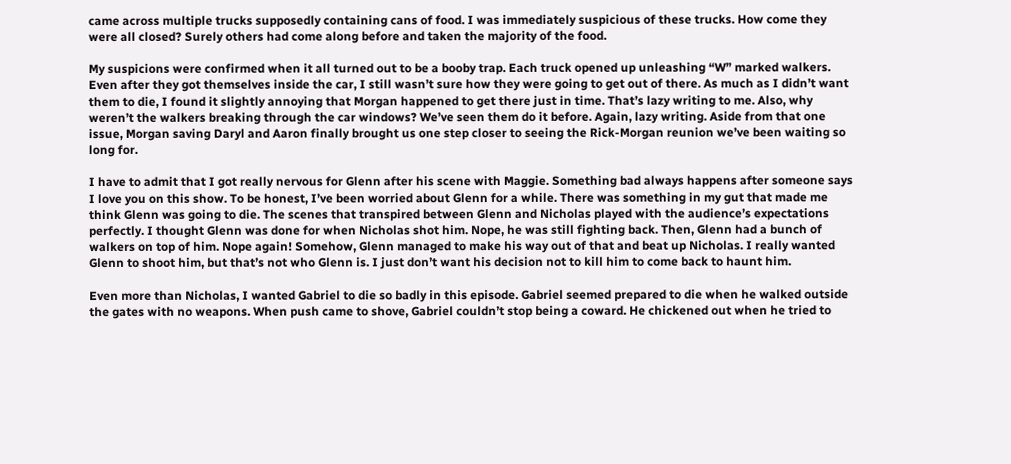came across multiple trucks supposedly containing cans of food. I was immediately suspicious of these trucks. How come they were all closed? Surely others had come along before and taken the majority of the food.

My suspicions were confirmed when it all turned out to be a booby trap. Each truck opened up unleashing “W” marked walkers. Even after they got themselves inside the car, I still wasn’t sure how they were going to get out of there. As much as I didn’t want them to die, I found it slightly annoying that Morgan happened to get there just in time. That’s lazy writing to me. Also, why weren’t the walkers breaking through the car windows? We’ve seen them do it before. Again, lazy writing. Aside from that one issue, Morgan saving Daryl and Aaron finally brought us one step closer to seeing the Rick-Morgan reunion we’ve been waiting so long for.

I have to admit that I got really nervous for Glenn after his scene with Maggie. Something bad always happens after someone says I love you on this show. To be honest, I’ve been worried about Glenn for a while. There was something in my gut that made me think Glenn was going to die. The scenes that transpired between Glenn and Nicholas played with the audience’s expectations perfectly. I thought Glenn was done for when Nicholas shot him. Nope, he was still fighting back. Then, Glenn had a bunch of walkers on top of him. Nope again! Somehow, Glenn managed to make his way out of that and beat up Nicholas. I really wanted Glenn to shoot him, but that’s not who Glenn is. I just don’t want his decision not to kill him to come back to haunt him.

Even more than Nicholas, I wanted Gabriel to die so badly in this episode. Gabriel seemed prepared to die when he walked outside the gates with no weapons. When push came to shove, Gabriel couldn’t stop being a coward. He chickened out when he tried to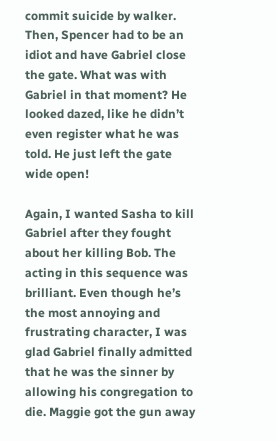commit suicide by walker. Then, Spencer had to be an idiot and have Gabriel close the gate. What was with Gabriel in that moment? He looked dazed, like he didn’t even register what he was told. He just left the gate wide open!

Again, I wanted Sasha to kill Gabriel after they fought about her killing Bob. The acting in this sequence was brilliant. Even though he’s the most annoying and frustrating character, I was glad Gabriel finally admitted that he was the sinner by allowing his congregation to die. Maggie got the gun away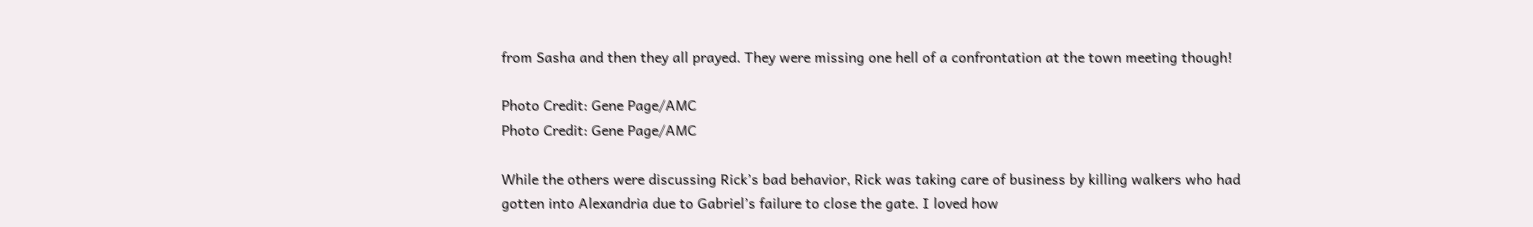from Sasha and then they all prayed. They were missing one hell of a confrontation at the town meeting though!

Photo Credit: Gene Page/AMC
Photo Credit: Gene Page/AMC

While the others were discussing Rick’s bad behavior, Rick was taking care of business by killing walkers who had gotten into Alexandria due to Gabriel’s failure to close the gate. I loved how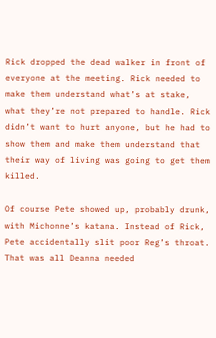Rick dropped the dead walker in front of everyone at the meeting. Rick needed to make them understand what’s at stake, what they’re not prepared to handle. Rick didn’t want to hurt anyone, but he had to show them and make them understand that their way of living was going to get them killed.

Of course Pete showed up, probably drunk, with Michonne’s katana. Instead of Rick, Pete accidentally slit poor Reg’s throat. That was all Deanna needed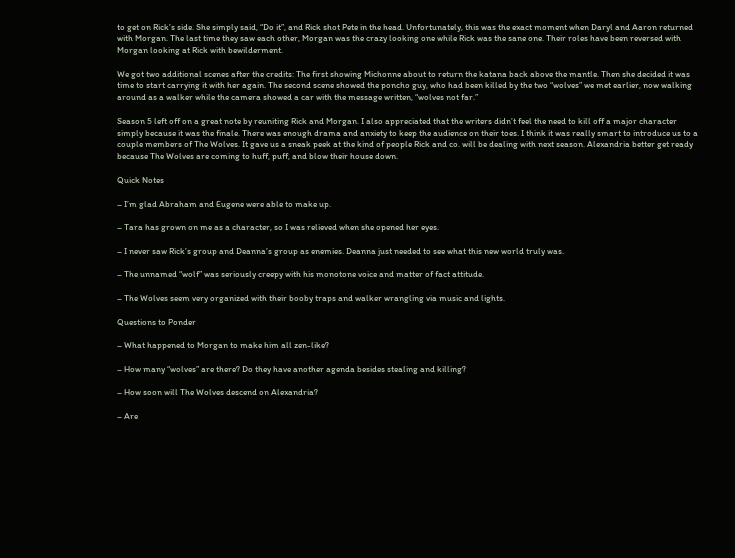to get on Rick’s side. She simply said, “Do it”, and Rick shot Pete in the head. Unfortunately, this was the exact moment when Daryl and Aaron returned with Morgan. The last time they saw each other, Morgan was the crazy looking one while Rick was the sane one. Their roles have been reversed with Morgan looking at Rick with bewilderment.

We got two additional scenes after the credits: The first showing Michonne about to return the katana back above the mantle. Then she decided it was time to start carrying it with her again. The second scene showed the poncho guy, who had been killed by the two “wolves” we met earlier, now walking around as a walker while the camera showed a car with the message written, “wolves not far.”

Season 5 left off on a great note by reuniting Rick and Morgan. I also appreciated that the writers didn’t feel the need to kill off a major character simply because it was the finale. There was enough drama and anxiety to keep the audience on their toes. I think it was really smart to introduce us to a couple members of The Wolves. It gave us a sneak peek at the kind of people Rick and co. will be dealing with next season. Alexandria better get ready because The Wolves are coming to huff, puff, and blow their house down.

Quick Notes

– I’m glad Abraham and Eugene were able to make up.

– Tara has grown on me as a character, so I was relieved when she opened her eyes.

– I never saw Rick’s group and Deanna’s group as enemies. Deanna just needed to see what this new world truly was.

– The unnamed “wolf” was seriously creepy with his monotone voice and matter of fact attitude.

– The Wolves seem very organized with their booby traps and walker wrangling via music and lights.

Questions to Ponder

– What happened to Morgan to make him all zen-like?

– How many “wolves” are there? Do they have another agenda besides stealing and killing?

– How soon will The Wolves descend on Alexandria?

– Are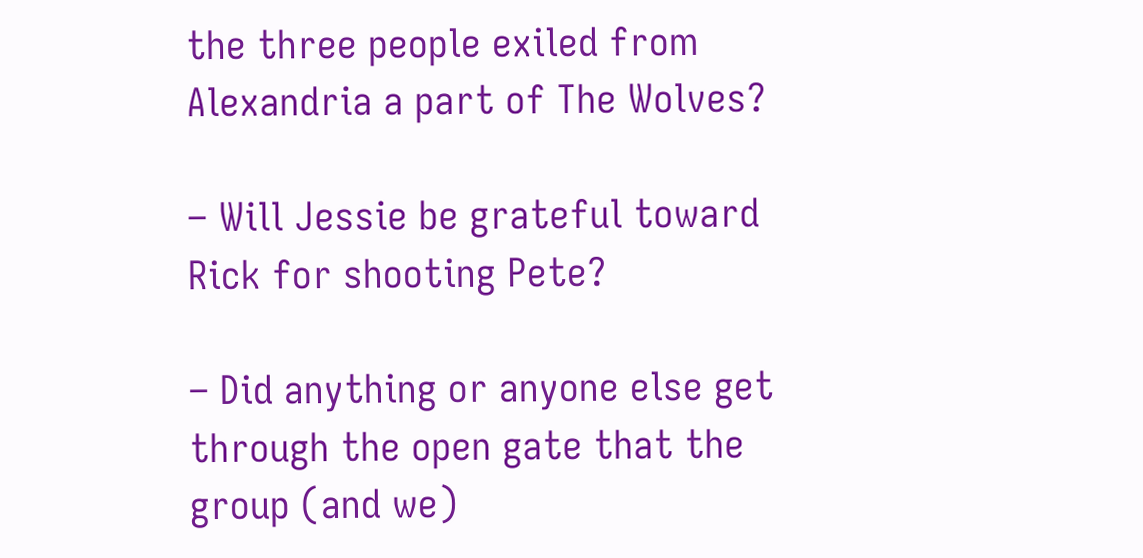the three people exiled from Alexandria a part of The Wolves?

– Will Jessie be grateful toward Rick for shooting Pete?

– Did anything or anyone else get through the open gate that the group (and we)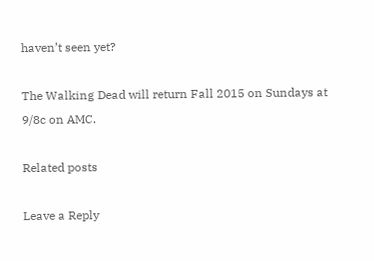haven’t seen yet?

The Walking Dead will return Fall 2015 on Sundays at 9/8c on AMC.

Related posts

Leave a Reply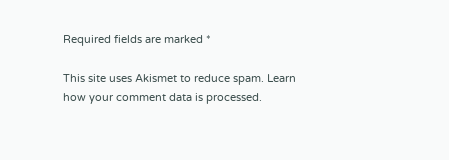Required fields are marked *

This site uses Akismet to reduce spam. Learn how your comment data is processed.